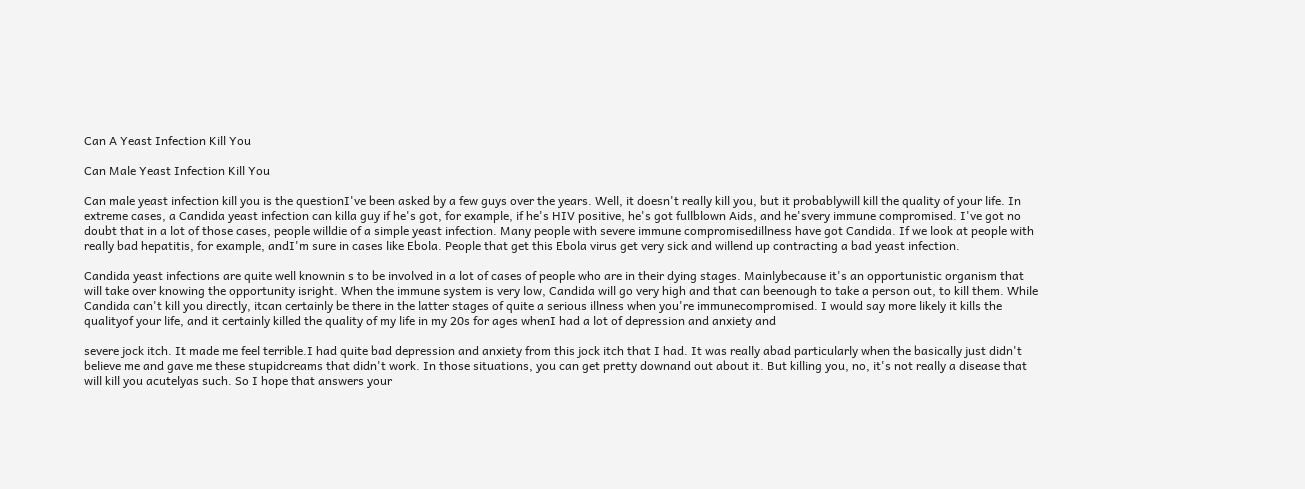Can A Yeast Infection Kill You

Can Male Yeast Infection Kill You

Can male yeast infection kill you is the questionI've been asked by a few guys over the years. Well, it doesn't really kill you, but it probablywill kill the quality of your life. In extreme cases, a Candida yeast infection can killa guy if he's got, for example, if he's HIV positive, he's got fullblown Aids, and he'svery immune compromised. I've got no doubt that in a lot of those cases, people willdie of a simple yeast infection. Many people with severe immune compromisedillness have got Candida. If we look at people with really bad hepatitis, for example, andI'm sure in cases like Ebola. People that get this Ebola virus get very sick and willend up contracting a bad yeast infection.

Candida yeast infections are quite well knownin s to be involved in a lot of cases of people who are in their dying stages. Mainlybecause it's an opportunistic organism that will take over knowing the opportunity isright. When the immune system is very low, Candida will go very high and that can beenough to take a person out, to kill them. While Candida can't kill you directly, itcan certainly be there in the latter stages of quite a serious illness when you're immunecompromised. I would say more likely it kills the qualityof your life, and it certainly killed the quality of my life in my 20s for ages whenI had a lot of depression and anxiety and

severe jock itch. It made me feel terrible.I had quite bad depression and anxiety from this jock itch that I had. It was really abad particularly when the basically just didn't believe me and gave me these stupidcreams that didn't work. In those situations, you can get pretty downand out about it. But killing you, no, it's not really a disease that will kill you acutelyas such. So I hope that answers your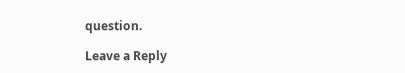question.

Leave a Reply